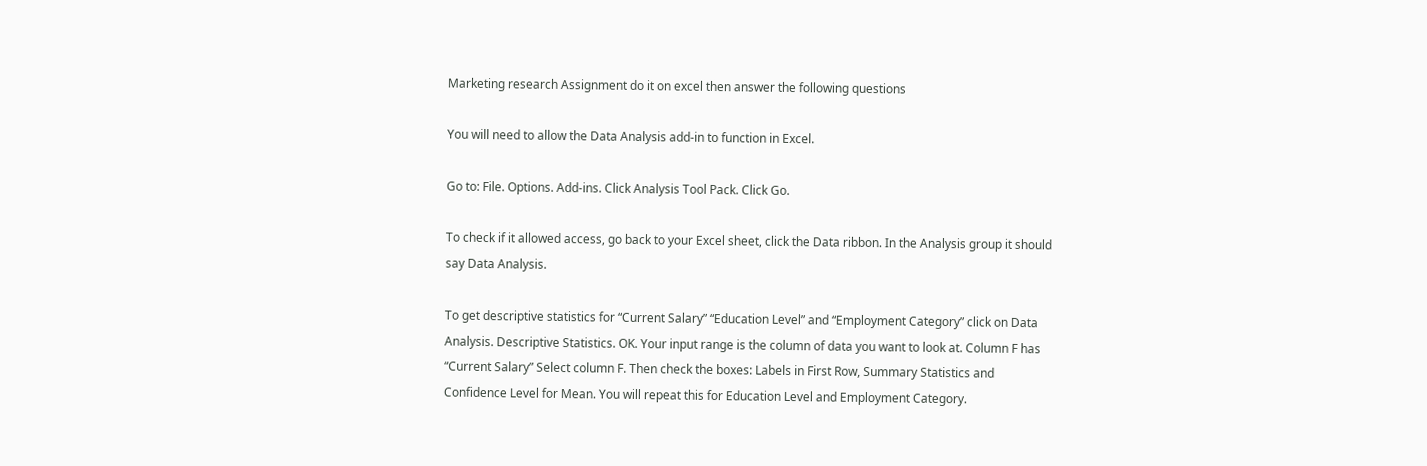Marketing research Assignment do it on excel then answer the following questions

You will need to allow the Data Analysis add-in to function in Excel.

Go to: File. Options. Add-ins. Click Analysis Tool Pack. Click Go.

To check if it allowed access, go back to your Excel sheet, click the Data ribbon. In the Analysis group it should say Data Analysis.

To get descriptive statistics for “Current Salary” “Education Level” and “Employment Category” click on Data Analysis. Descriptive Statistics. OK. Your input range is the column of data you want to look at. Column F has “Current Salary” Select column F. Then check the boxes: Labels in First Row, Summary Statistics and Confidence Level for Mean. You will repeat this for Education Level and Employment Category.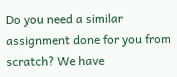Do you need a similar assignment done for you from scratch? We have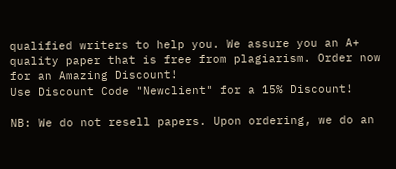qualified writers to help you. We assure you an A+ quality paper that is free from plagiarism. Order now for an Amazing Discount!
Use Discount Code "Newclient" for a 15% Discount!

NB: We do not resell papers. Upon ordering, we do an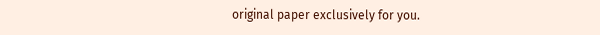original paper exclusively for you.